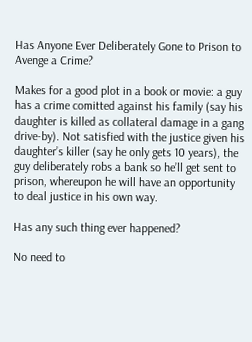Has Anyone Ever Deliberately Gone to Prison to Avenge a Crime?

Makes for a good plot in a book or movie: a guy has a crime comitted against his family (say his daughter is killed as collateral damage in a gang drive-by). Not satisfied with the justice given his daughter’s killer (say he only gets 10 years), the guy deliberately robs a bank so he’ll get sent to prison, whereupon he will have an opportunity to deal justice in his own way.

Has any such thing ever happened?

No need to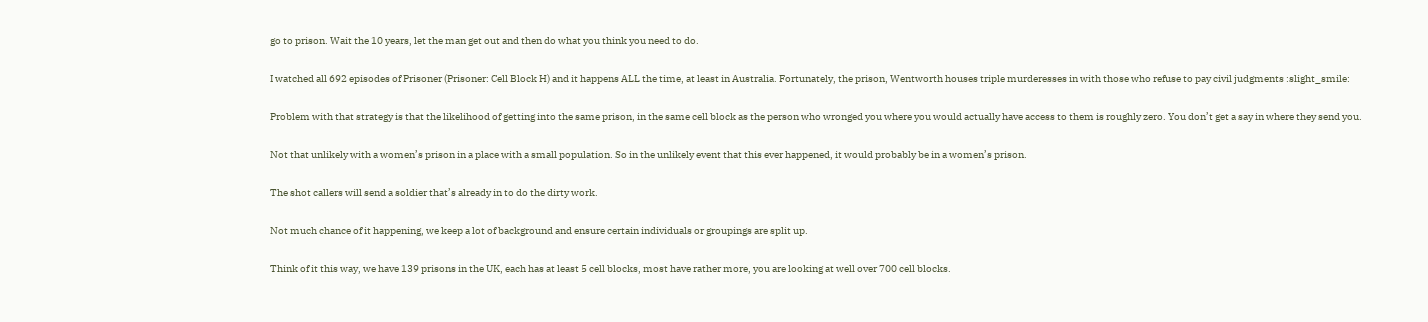go to prison. Wait the 10 years, let the man get out and then do what you think you need to do.

I watched all 692 episodes of Prisoner (Prisoner: Cell Block H) and it happens ALL the time, at least in Australia. Fortunately, the prison, Wentworth houses triple murderesses in with those who refuse to pay civil judgments :slight_smile:

Problem with that strategy is that the likelihood of getting into the same prison, in the same cell block as the person who wronged you where you would actually have access to them is roughly zero. You don’t get a say in where they send you.

Not that unlikely with a women’s prison in a place with a small population. So in the unlikely event that this ever happened, it would probably be in a women’s prison.

The shot callers will send a soldier that’s already in to do the dirty work.

Not much chance of it happening, we keep a lot of background and ensure certain individuals or groupings are split up.

Think of it this way, we have 139 prisons in the UK, each has at least 5 cell blocks, most have rather more, you are looking at well over 700 cell blocks.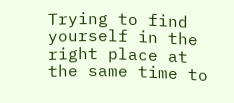Trying to find yourself in the right place at the same time to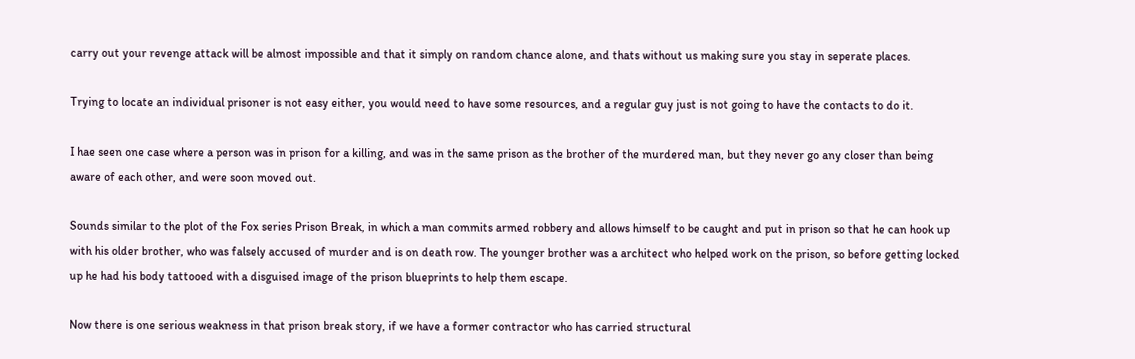carry out your revenge attack will be almost impossible and that it simply on random chance alone, and thats without us making sure you stay in seperate places.

Trying to locate an individual prisoner is not easy either, you would need to have some resources, and a regular guy just is not going to have the contacts to do it.

I hae seen one case where a person was in prison for a killing, and was in the same prison as the brother of the murdered man, but they never go any closer than being aware of each other, and were soon moved out.

Sounds similar to the plot of the Fox series Prison Break, in which a man commits armed robbery and allows himself to be caught and put in prison so that he can hook up with his older brother, who was falsely accused of murder and is on death row. The younger brother was a architect who helped work on the prison, so before getting locked up he had his body tattooed with a disguised image of the prison blueprints to help them escape.

Now there is one serious weakness in that prison break story, if we have a former contractor who has carried structural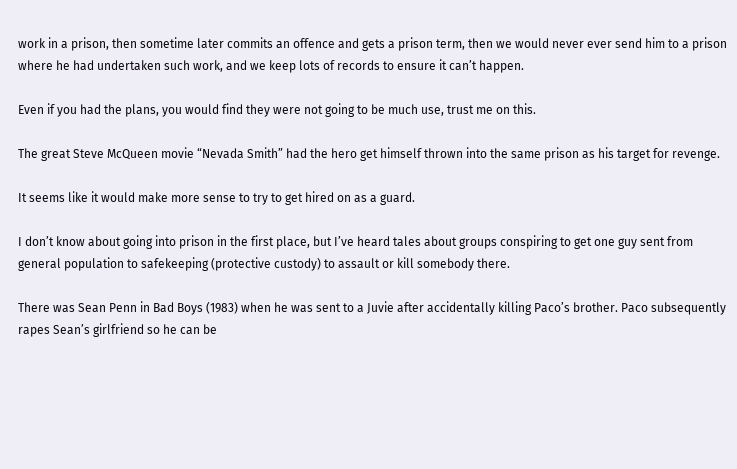work in a prison, then sometime later commits an offence and gets a prison term, then we would never ever send him to a prison where he had undertaken such work, and we keep lots of records to ensure it can’t happen.

Even if you had the plans, you would find they were not going to be much use, trust me on this.

The great Steve McQueen movie “Nevada Smith” had the hero get himself thrown into the same prison as his target for revenge.

It seems like it would make more sense to try to get hired on as a guard.

I don’t know about going into prison in the first place, but I’ve heard tales about groups conspiring to get one guy sent from general population to safekeeping (protective custody) to assault or kill somebody there.

There was Sean Penn in Bad Boys (1983) when he was sent to a Juvie after accidentally killing Paco’s brother. Paco subsequently rapes Sean’s girlfriend so he can be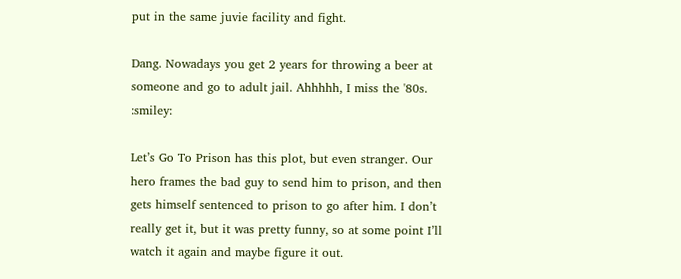put in the same juvie facility and fight.

Dang. Nowadays you get 2 years for throwing a beer at someone and go to adult jail. Ahhhhh, I miss the '80s. :smiley:

Let’s Go To Prison has this plot, but even stranger. Our hero frames the bad guy to send him to prison, and then gets himself sentenced to prison to go after him. I don’t really get it, but it was pretty funny, so at some point I’ll watch it again and maybe figure it out.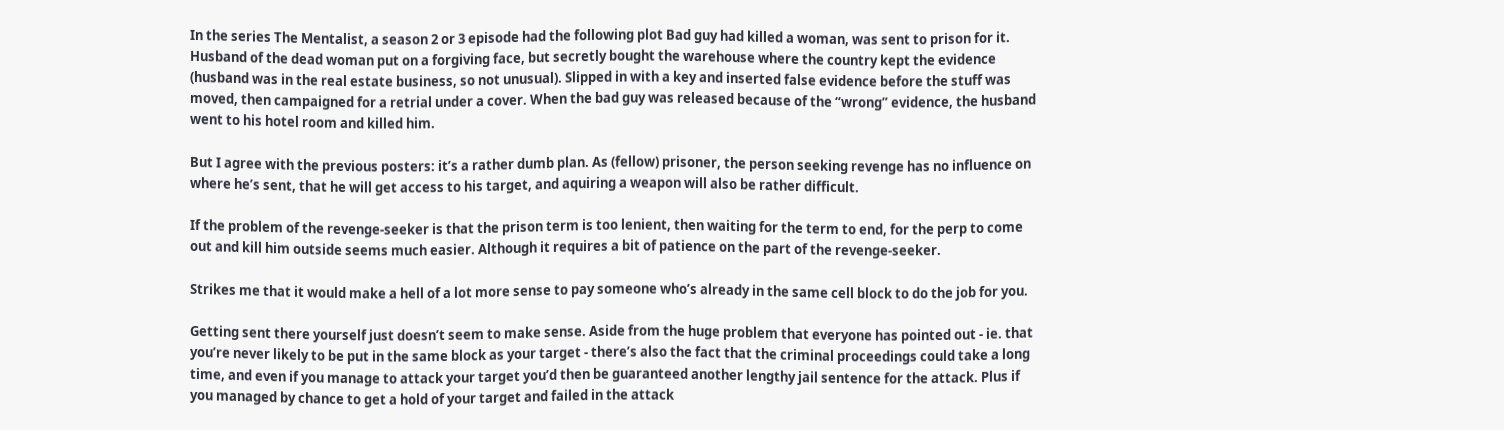In the series The Mentalist, a season 2 or 3 episode had the following plot Bad guy had killed a woman, was sent to prison for it. Husband of the dead woman put on a forgiving face, but secretly bought the warehouse where the country kept the evidence (husband was in the real estate business, so not unusual). Slipped in with a key and inserted false evidence before the stuff was moved, then campaigned for a retrial under a cover. When the bad guy was released because of the “wrong” evidence, the husband went to his hotel room and killed him.

But I agree with the previous posters: it’s a rather dumb plan. As (fellow) prisoner, the person seeking revenge has no influence on where he’s sent, that he will get access to his target, and aquiring a weapon will also be rather difficult.

If the problem of the revenge-seeker is that the prison term is too lenient, then waiting for the term to end, for the perp to come out and kill him outside seems much easier. Although it requires a bit of patience on the part of the revenge-seeker.

Strikes me that it would make a hell of a lot more sense to pay someone who’s already in the same cell block to do the job for you.

Getting sent there yourself just doesn’t seem to make sense. Aside from the huge problem that everyone has pointed out - ie. that you’re never likely to be put in the same block as your target - there’s also the fact that the criminal proceedings could take a long time, and even if you manage to attack your target you’d then be guaranteed another lengthy jail sentence for the attack. Plus if you managed by chance to get a hold of your target and failed in the attack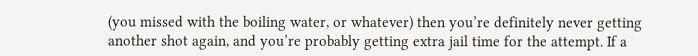(you missed with the boiling water, or whatever) then you’re definitely never getting another shot again, and you’re probably getting extra jail time for the attempt. If a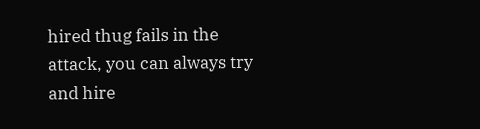hired thug fails in the attack, you can always try and hire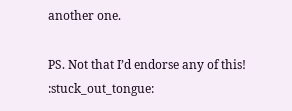another one.

PS. Not that I’d endorse any of this! :stuck_out_tongue: